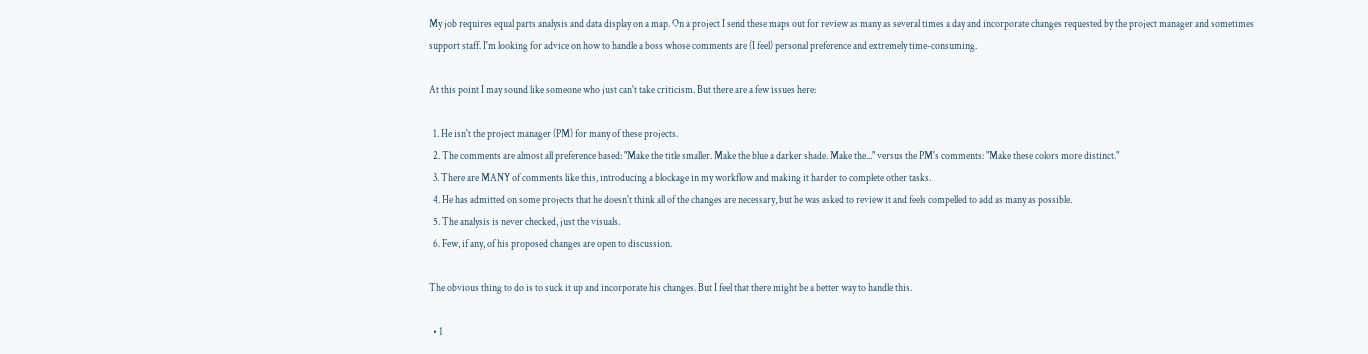My job requires equal parts analysis and data display on a map. On a project I send these maps out for review as many as several times a day and incorporate changes requested by the project manager and sometimes support staff. I'm looking for advice on how to handle a boss whose comments are (I feel) personal preference and extremely time-consuming.

At this point I may sound like someone who just can't take criticism. But there are a few issues here:

  1. He isn't the project manager (PM) for many of these projects.
  2. The comments are almost all preference based: "Make the title smaller. Make the blue a darker shade. Make the..." versus the PM's comments: "Make these colors more distinct."
  3. There are MANY of comments like this, introducing a blockage in my workflow and making it harder to complete other tasks.
  4. He has admitted on some projects that he doesn't think all of the changes are necessary, but he was asked to review it and feels compelled to add as many as possible.
  5. The analysis is never checked, just the visuals.
  6. Few, if any, of his proposed changes are open to discussion.

The obvious thing to do is to suck it up and incorporate his changes. But I feel that there might be a better way to handle this.

  • 1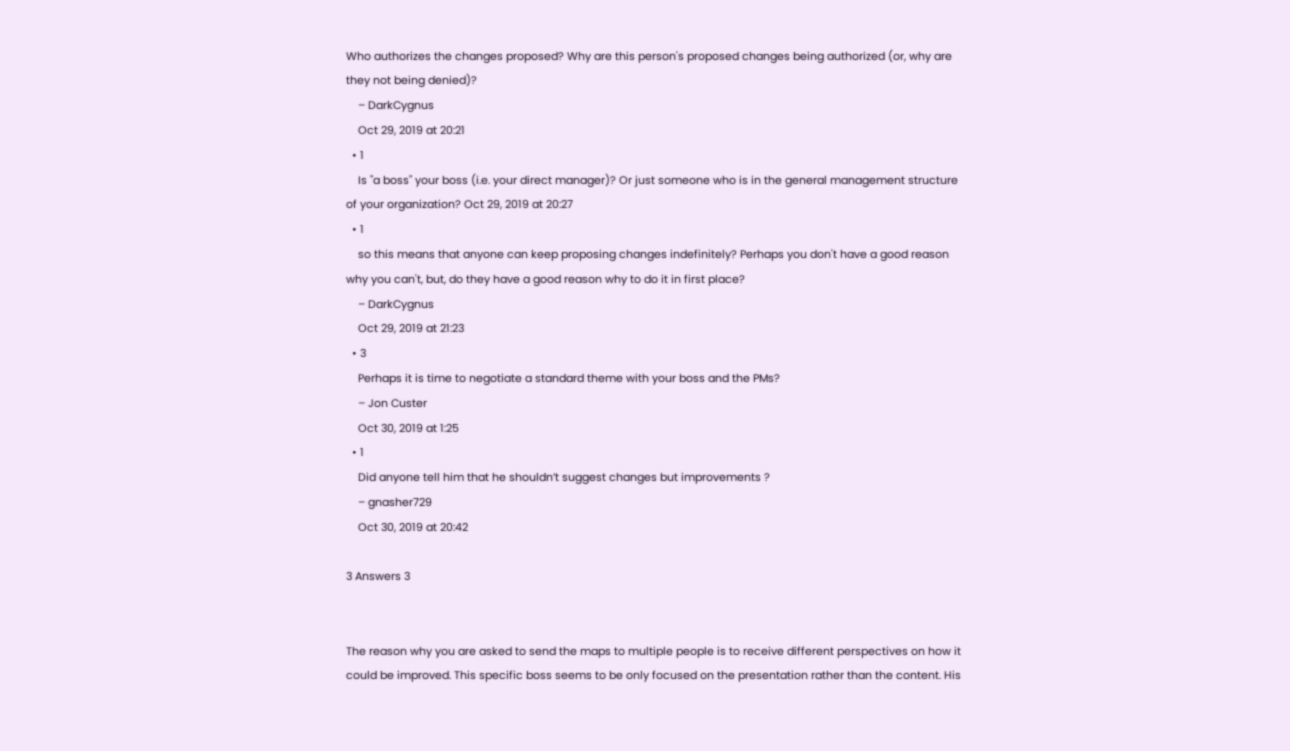Who authorizes the changes proposed? Why are this person's proposed changes being authorized (or, why are they not being denied)?
    – DarkCygnus
    Oct 29, 2019 at 20:21
  • 1
    Is "a boss" your boss (i.e. your direct manager)? Or just someone who is in the general management structure of your organization? Oct 29, 2019 at 20:27
  • 1
    so this means that anyone can keep proposing changes indefinitely? Perhaps you don't have a good reason why you can't, but, do they have a good reason why to do it in first place?
    – DarkCygnus
    Oct 29, 2019 at 21:23
  • 3
    Perhaps it is time to negotiate a standard theme with your boss and the PMs?
    – Jon Custer
    Oct 30, 2019 at 1:25
  • 1
    Did anyone tell him that he shouldn’t suggest changes but improvements ?
    – gnasher729
    Oct 30, 2019 at 20:42

3 Answers 3


The reason why you are asked to send the maps to multiple people is to receive different perspectives on how it could be improved. This specific boss seems to be only focused on the presentation rather than the content. His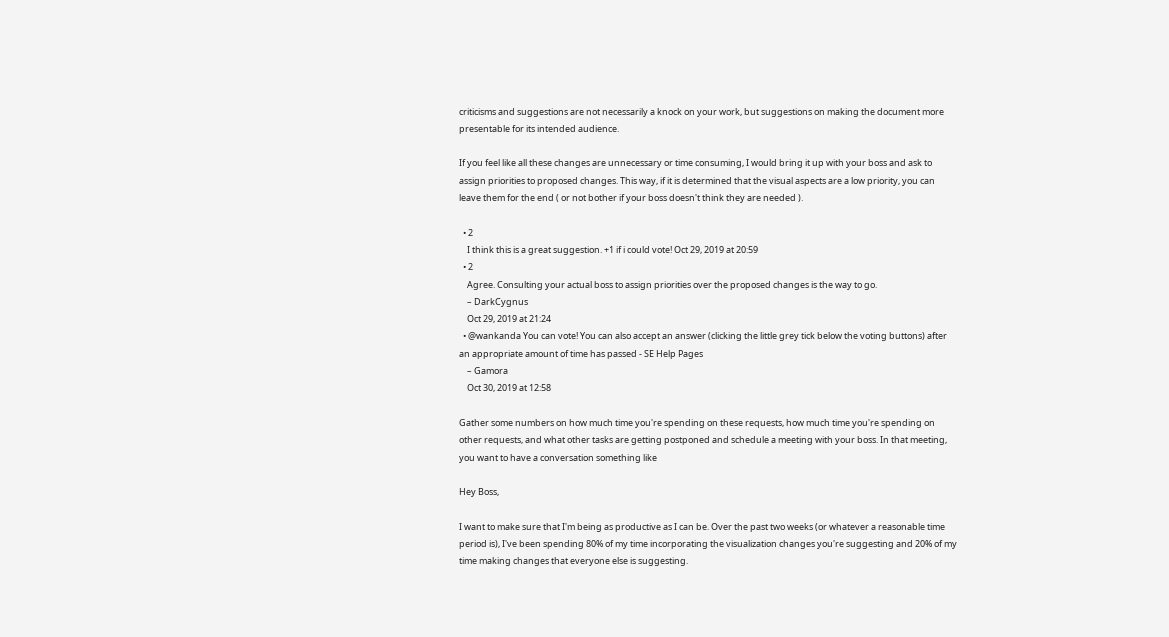criticisms and suggestions are not necessarily a knock on your work, but suggestions on making the document more presentable for its intended audience.

If you feel like all these changes are unnecessary or time consuming, I would bring it up with your boss and ask to assign priorities to proposed changes. This way, if it is determined that the visual aspects are a low priority, you can leave them for the end ( or not bother if your boss doesn't think they are needed ).

  • 2
    I think this is a great suggestion. +1 if i could vote! Oct 29, 2019 at 20:59
  • 2
    Agree. Consulting your actual boss to assign priorities over the proposed changes is the way to go.
    – DarkCygnus
    Oct 29, 2019 at 21:24
  • @wankanda You can vote! You can also accept an answer (clicking the little grey tick below the voting buttons) after an appropriate amount of time has passed - SE Help Pages
    – Gamora
    Oct 30, 2019 at 12:58

Gather some numbers on how much time you're spending on these requests, how much time you're spending on other requests, and what other tasks are getting postponed and schedule a meeting with your boss. In that meeting, you want to have a conversation something like

Hey Boss,

I want to make sure that I'm being as productive as I can be. Over the past two weeks (or whatever a reasonable time period is), I've been spending 80% of my time incorporating the visualization changes you're suggesting and 20% of my time making changes that everyone else is suggesting.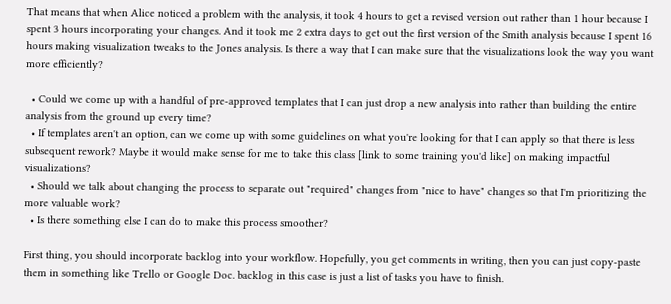That means that when Alice noticed a problem with the analysis, it took 4 hours to get a revised version out rather than 1 hour because I spent 3 hours incorporating your changes. And it took me 2 extra days to get out the first version of the Smith analysis because I spent 16 hours making visualization tweaks to the Jones analysis. Is there a way that I can make sure that the visualizations look the way you want more efficiently?

  • Could we come up with a handful of pre-approved templates that I can just drop a new analysis into rather than building the entire analysis from the ground up every time?
  • If templates aren't an option, can we come up with some guidelines on what you're looking for that I can apply so that there is less subsequent rework? Maybe it would make sense for me to take this class [link to some training you'd like] on making impactful visualizations?
  • Should we talk about changing the process to separate out "required" changes from "nice to have" changes so that I'm prioritizing the more valuable work?
  • Is there something else I can do to make this process smoother?

First thing, you should incorporate backlog into your workflow. Hopefully, you get comments in writing, then you can just copy-paste them in something like Trello or Google Doc. backlog in this case is just a list of tasks you have to finish.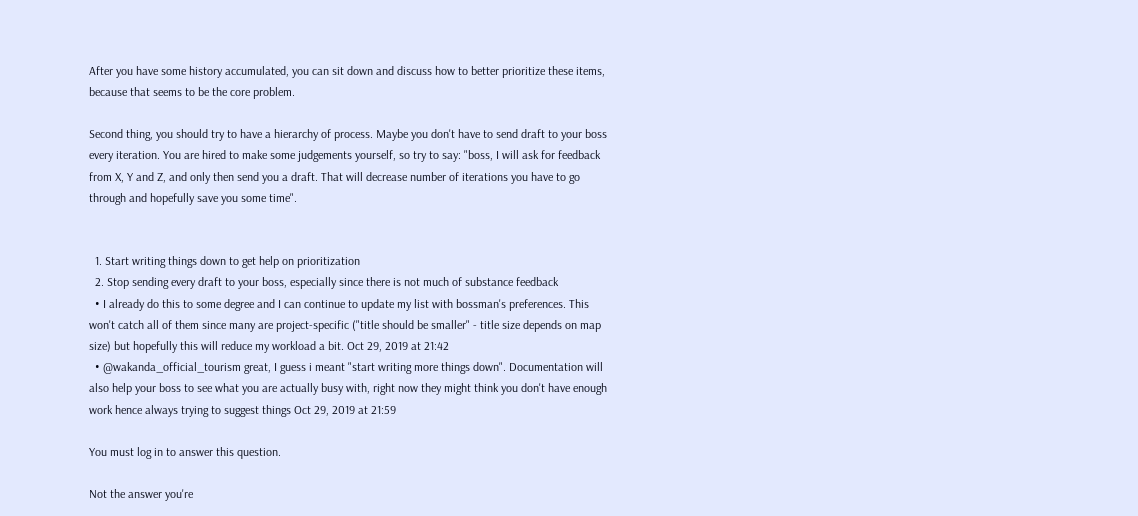After you have some history accumulated, you can sit down and discuss how to better prioritize these items, because that seems to be the core problem.

Second thing, you should try to have a hierarchy of process. Maybe you don't have to send draft to your boss every iteration. You are hired to make some judgements yourself, so try to say: "boss, I will ask for feedback from X, Y and Z, and only then send you a draft. That will decrease number of iterations you have to go through and hopefully save you some time".


  1. Start writing things down to get help on prioritization
  2. Stop sending every draft to your boss, especially since there is not much of substance feedback
  • I already do this to some degree and I can continue to update my list with bossman's preferences. This won't catch all of them since many are project-specific ("title should be smaller" - title size depends on map size) but hopefully this will reduce my workload a bit. Oct 29, 2019 at 21:42
  • @wakanda_official_tourism great, I guess i meant "start writing more things down". Documentation will also help your boss to see what you are actually busy with, right now they might think you don't have enough work hence always trying to suggest things Oct 29, 2019 at 21:59

You must log in to answer this question.

Not the answer you're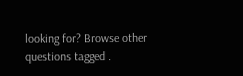looking for? Browse other questions tagged .